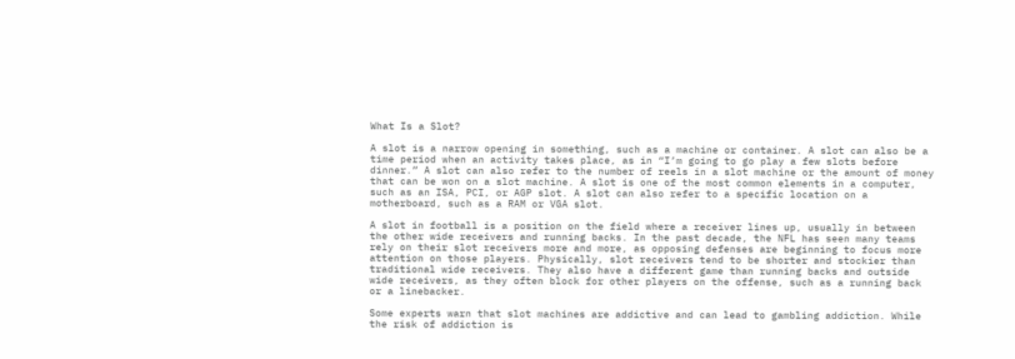What Is a Slot?

A slot is a narrow opening in something, such as a machine or container. A slot can also be a time period when an activity takes place, as in “I’m going to go play a few slots before dinner.” A slot can also refer to the number of reels in a slot machine or the amount of money that can be won on a slot machine. A slot is one of the most common elements in a computer, such as an ISA, PCI, or AGP slot. A slot can also refer to a specific location on a motherboard, such as a RAM or VGA slot.

A slot in football is a position on the field where a receiver lines up, usually in between the other wide receivers and running backs. In the past decade, the NFL has seen many teams rely on their slot receivers more and more, as opposing defenses are beginning to focus more attention on those players. Physically, slot receivers tend to be shorter and stockier than traditional wide receivers. They also have a different game than running backs and outside wide receivers, as they often block for other players on the offense, such as a running back or a linebacker.

Some experts warn that slot machines are addictive and can lead to gambling addiction. While the risk of addiction is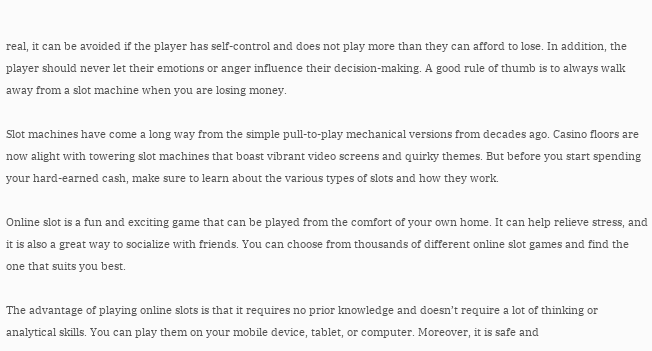real, it can be avoided if the player has self-control and does not play more than they can afford to lose. In addition, the player should never let their emotions or anger influence their decision-making. A good rule of thumb is to always walk away from a slot machine when you are losing money.

Slot machines have come a long way from the simple pull-to-play mechanical versions from decades ago. Casino floors are now alight with towering slot machines that boast vibrant video screens and quirky themes. But before you start spending your hard-earned cash, make sure to learn about the various types of slots and how they work.

Online slot is a fun and exciting game that can be played from the comfort of your own home. It can help relieve stress, and it is also a great way to socialize with friends. You can choose from thousands of different online slot games and find the one that suits you best.

The advantage of playing online slots is that it requires no prior knowledge and doesn’t require a lot of thinking or analytical skills. You can play them on your mobile device, tablet, or computer. Moreover, it is safe and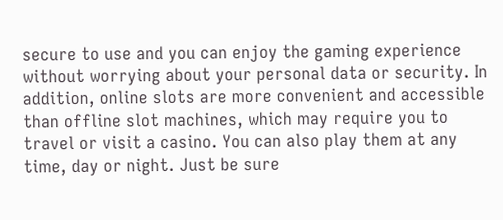secure to use and you can enjoy the gaming experience without worrying about your personal data or security. In addition, online slots are more convenient and accessible than offline slot machines, which may require you to travel or visit a casino. You can also play them at any time, day or night. Just be sure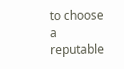to choose a reputable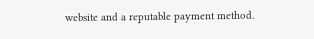website and a reputable payment method.